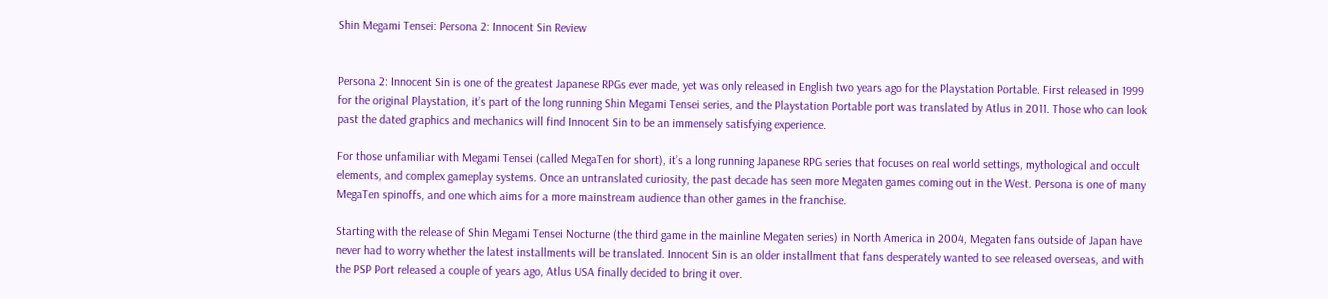Shin Megami Tensei: Persona 2: Innocent Sin Review


Persona 2: Innocent Sin is one of the greatest Japanese RPGs ever made, yet was only released in English two years ago for the Playstation Portable. First released in 1999 for the original Playstation, it’s part of the long running Shin Megami Tensei series, and the Playstation Portable port was translated by Atlus in 2011. Those who can look past the dated graphics and mechanics will find Innocent Sin to be an immensely satisfying experience.

For those unfamiliar with Megami Tensei (called MegaTen for short), it’s a long running Japanese RPG series that focuses on real world settings, mythological and occult elements, and complex gameplay systems. Once an untranslated curiosity, the past decade has seen more Megaten games coming out in the West. Persona is one of many MegaTen spinoffs, and one which aims for a more mainstream audience than other games in the franchise.

Starting with the release of Shin Megami Tensei Nocturne (the third game in the mainline Megaten series) in North America in 2004, Megaten fans outside of Japan have never had to worry whether the latest installments will be translated. Innocent Sin is an older installment that fans desperately wanted to see released overseas, and with the PSP Port released a couple of years ago, Atlus USA finally decided to bring it over.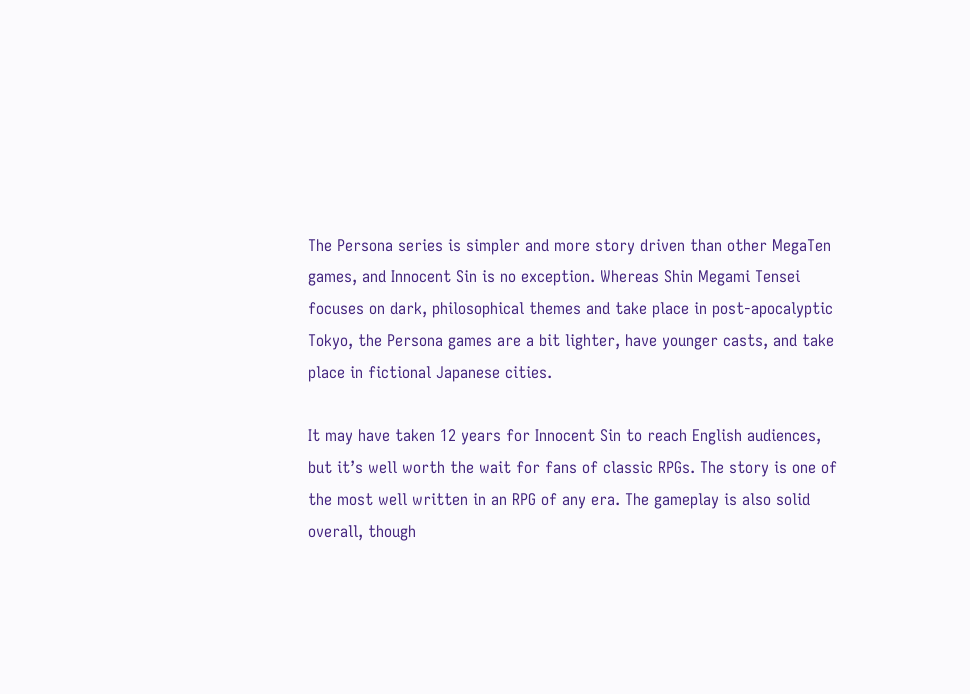The Persona series is simpler and more story driven than other MegaTen games, and Innocent Sin is no exception. Whereas Shin Megami Tensei focuses on dark, philosophical themes and take place in post-apocalyptic Tokyo, the Persona games are a bit lighter, have younger casts, and take place in fictional Japanese cities.

It may have taken 12 years for Innocent Sin to reach English audiences, but it’s well worth the wait for fans of classic RPGs. The story is one of the most well written in an RPG of any era. The gameplay is also solid overall, though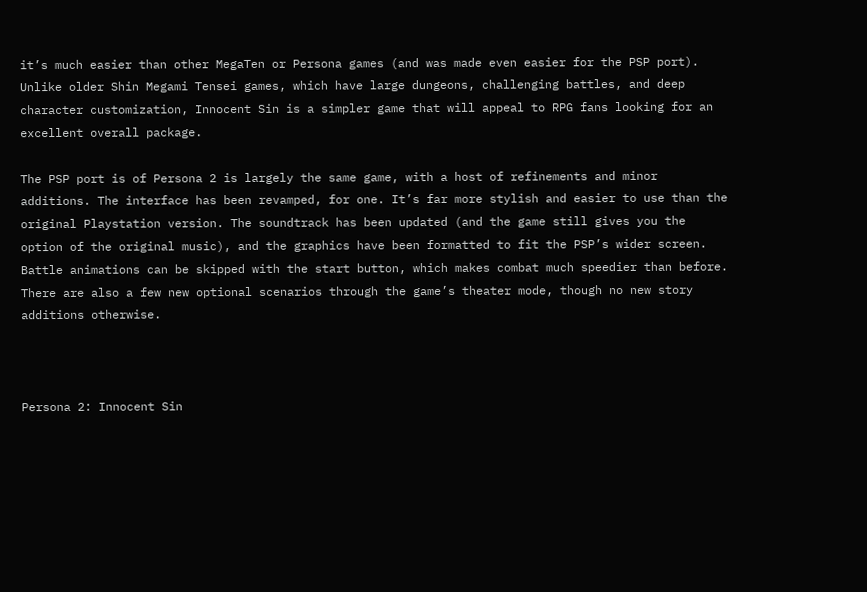it’s much easier than other MegaTen or Persona games (and was made even easier for the PSP port). Unlike older Shin Megami Tensei games, which have large dungeons, challenging battles, and deep character customization, Innocent Sin is a simpler game that will appeal to RPG fans looking for an excellent overall package.

The PSP port is of Persona 2 is largely the same game, with a host of refinements and minor additions. The interface has been revamped, for one. It’s far more stylish and easier to use than the original Playstation version. The soundtrack has been updated (and the game still gives you the option of the original music), and the graphics have been formatted to fit the PSP’s wider screen. Battle animations can be skipped with the start button, which makes combat much speedier than before. There are also a few new optional scenarios through the game’s theater mode, though no new story additions otherwise.



Persona 2: Innocent Sin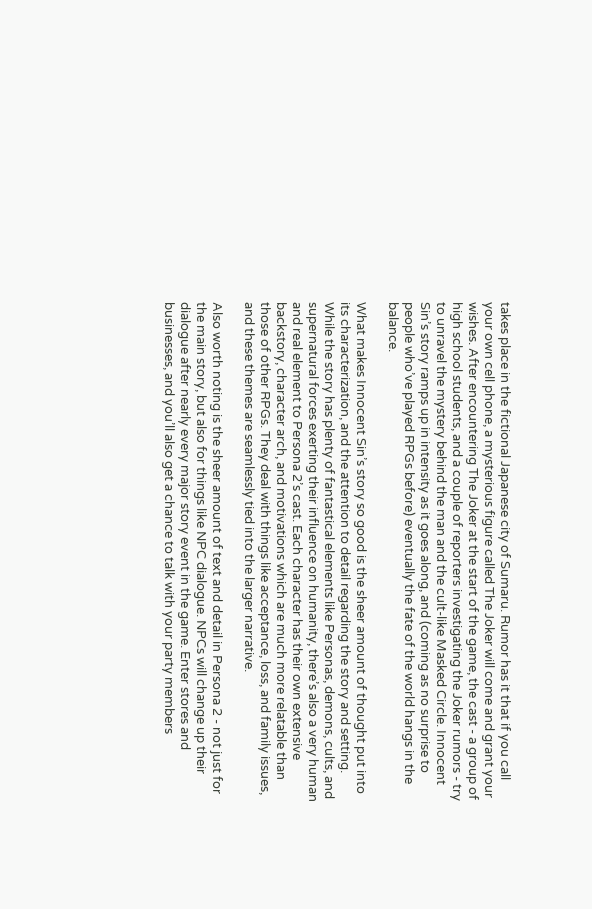takes place in the fictional Japanese city of Sumaru. Rumor has it that if you call your own cell phone, a mysterious figure called The Joker will come and grant your wishes. After encountering The Joker at the start of the game, the cast - a group of high school students, and a couple of reporters investigating the Joker rumors - try to unravel the mystery behind the man and the cult-like Masked Circle. Innocent Sin’s story ramps up in intensity as it goes along, and (coming as no surprise to people who’ve played RPGs before) eventually the fate of the world hangs in the balance.

What makes Innocent Sin’s story so good is the sheer amount of thought put into its characterization, and the attention to detail regarding the story and setting. While the story has plenty of fantastical elements like Personas, demons, cults, and supernatural forces exerting their influence on humanity, there’s also a very human and real element to Persona 2’s cast. Each character has their own extensive backstory, character arch, and motivations which are much more relatable than those of other RPGs. They deal with things like acceptance, loss, and family issues, and these themes are seamlessly tied into the larger narrative.

Also worth noting is the sheer amount of text and detail in Persona 2 - not just for the main story, but also for things like NPC dialogue. NPCs will change up their dialogue after nearly every major story event in the game. Enter stores and businesses, and you’ll also get a chance to talk with your party members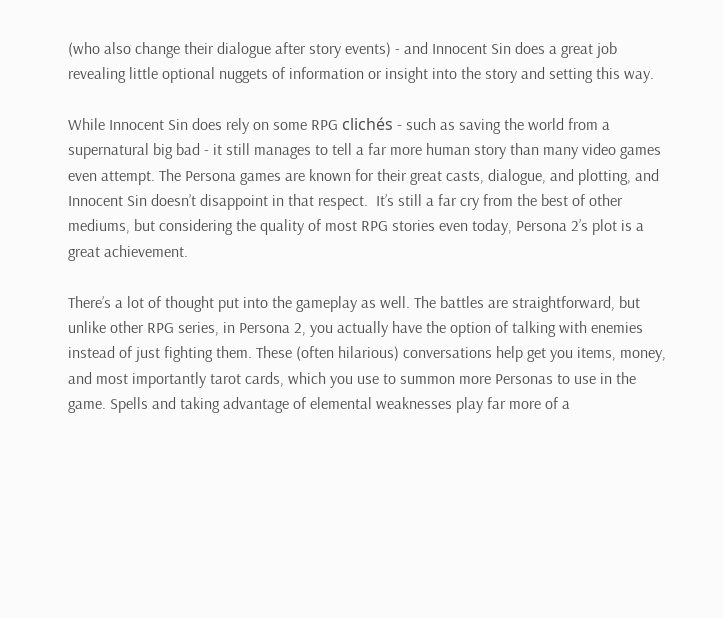(who also change their dialogue after story events) - and Innocent Sin does a great job revealing little optional nuggets of information or insight into the story and setting this way.

While Innocent Sin does rely on some RPG clichés - such as saving the world from a supernatural big bad - it still manages to tell a far more human story than many video games even attempt. The Persona games are known for their great casts, dialogue, and plotting, and Innocent Sin doesn’t disappoint in that respect.  It’s still a far cry from the best of other mediums, but considering the quality of most RPG stories even today, Persona 2’s plot is a great achievement.

There’s a lot of thought put into the gameplay as well. The battles are straightforward, but unlike other RPG series, in Persona 2, you actually have the option of talking with enemies instead of just fighting them. These (often hilarious) conversations help get you items, money, and most importantly tarot cards, which you use to summon more Personas to use in the game. Spells and taking advantage of elemental weaknesses play far more of a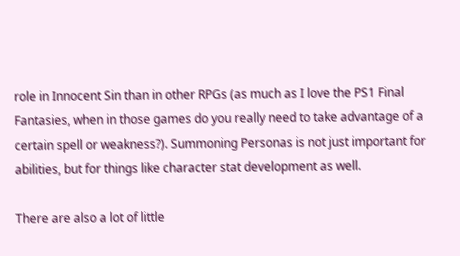role in Innocent Sin than in other RPGs (as much as I love the PS1 Final Fantasies, when in those games do you really need to take advantage of a certain spell or weakness?). Summoning Personas is not just important for abilities, but for things like character stat development as well.

There are also a lot of little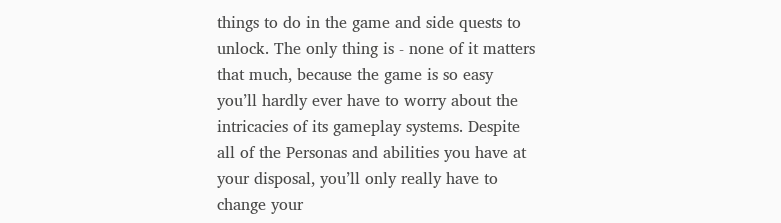things to do in the game and side quests to unlock. The only thing is - none of it matters that much, because the game is so easy you’ll hardly ever have to worry about the intricacies of its gameplay systems. Despite all of the Personas and abilities you have at your disposal, you’ll only really have to change your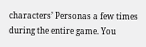characters’ Personas a few times during the entire game. You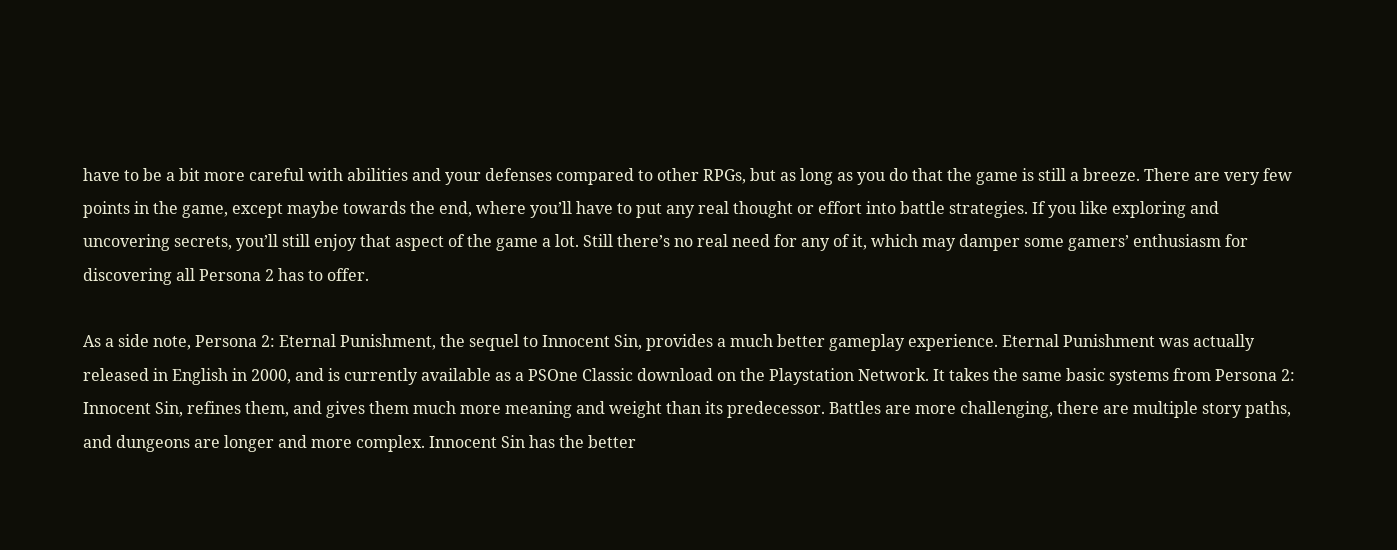have to be a bit more careful with abilities and your defenses compared to other RPGs, but as long as you do that the game is still a breeze. There are very few points in the game, except maybe towards the end, where you’ll have to put any real thought or effort into battle strategies. If you like exploring and uncovering secrets, you’ll still enjoy that aspect of the game a lot. Still there’s no real need for any of it, which may damper some gamers’ enthusiasm for discovering all Persona 2 has to offer.

As a side note, Persona 2: Eternal Punishment, the sequel to Innocent Sin, provides a much better gameplay experience. Eternal Punishment was actually released in English in 2000, and is currently available as a PSOne Classic download on the Playstation Network. It takes the same basic systems from Persona 2: Innocent Sin, refines them, and gives them much more meaning and weight than its predecessor. Battles are more challenging, there are multiple story paths, and dungeons are longer and more complex. Innocent Sin has the better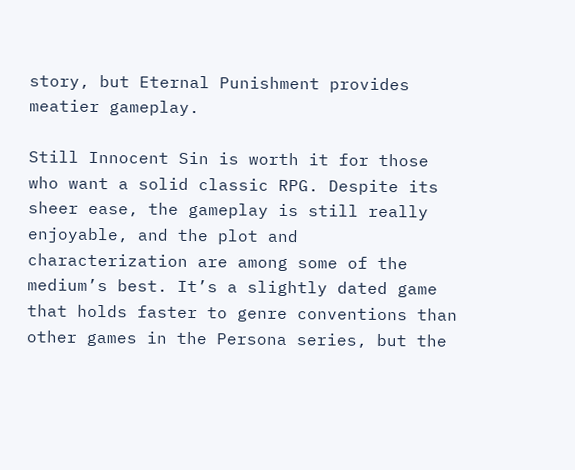story, but Eternal Punishment provides meatier gameplay.

Still Innocent Sin is worth it for those who want a solid classic RPG. Despite its sheer ease, the gameplay is still really enjoyable, and the plot and characterization are among some of the medium’s best. It’s a slightly dated game that holds faster to genre conventions than other games in the Persona series, but the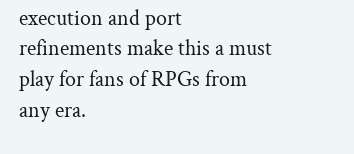execution and port refinements make this a must play for fans of RPGs from any era.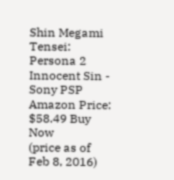Shin Megami Tensei: Persona 2 Innocent Sin - Sony PSP
Amazon Price: $58.49 Buy Now
(price as of Feb 8, 2016)